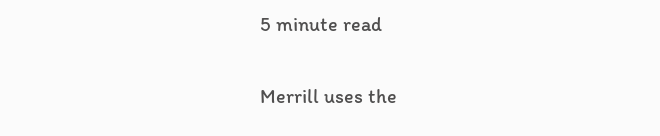5 minute read

Merrill uses the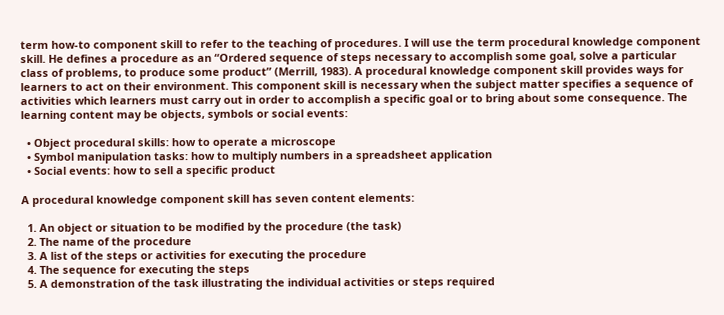term how-to component skill to refer to the teaching of procedures. I will use the term procedural knowledge component skill. He defines a procedure as an “Ordered sequence of steps necessary to accomplish some goal, solve a particular class of problems, to produce some product” (Merrill, 1983). A procedural knowledge component skill provides ways for learners to act on their environment. This component skill is necessary when the subject matter specifies a sequence of activities which learners must carry out in order to accomplish a specific goal or to bring about some consequence. The learning content may be objects, symbols or social events:

  • Object procedural skills: how to operate a microscope
  • Symbol manipulation tasks: how to multiply numbers in a spreadsheet application
  • Social events: how to sell a specific product

A procedural knowledge component skill has seven content elements:

  1. An object or situation to be modified by the procedure (the task)
  2. The name of the procedure
  3. A list of the steps or activities for executing the procedure
  4. The sequence for executing the steps
  5. A demonstration of the task illustrating the individual activities or steps required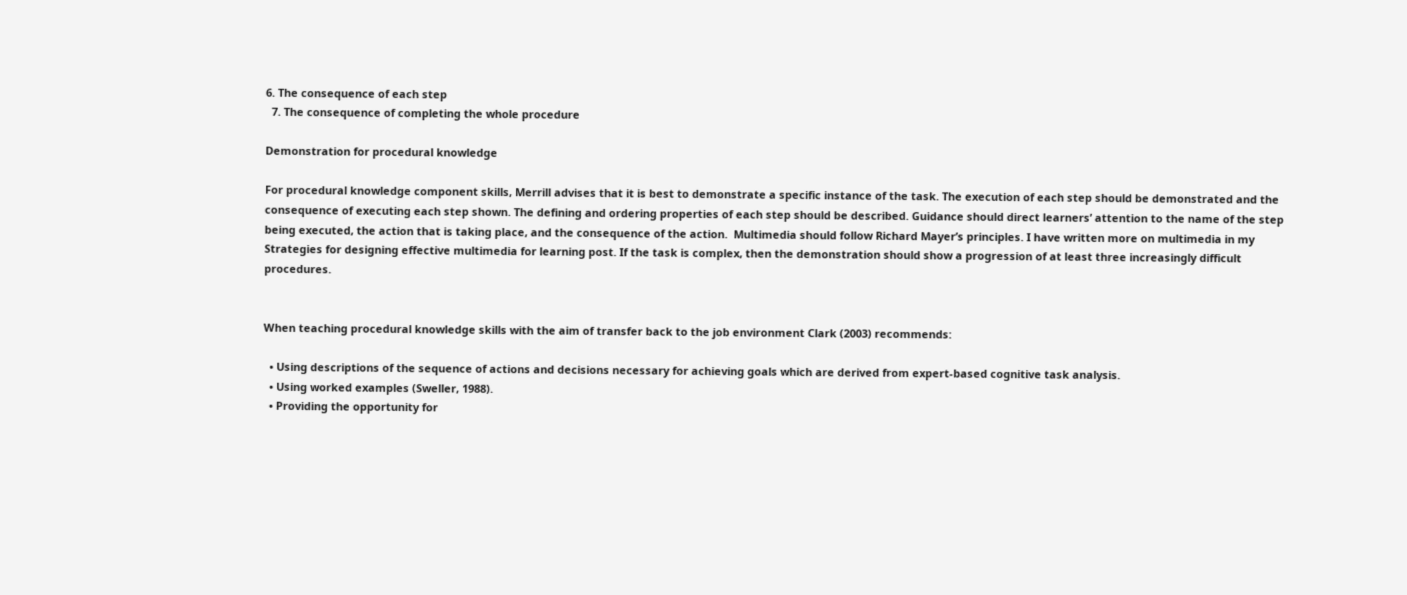6. The consequence of each step
  7. The consequence of completing the whole procedure

Demonstration for procedural knowledge

For procedural knowledge component skills, Merrill advises that it is best to demonstrate a specific instance of the task. The execution of each step should be demonstrated and the consequence of executing each step shown. The defining and ordering properties of each step should be described. Guidance should direct learners’ attention to the name of the step being executed, the action that is taking place, and the consequence of the action.  Multimedia should follow Richard Mayer’s principles. I have written more on multimedia in my Strategies for designing effective multimedia for learning post. If the task is complex, then the demonstration should show a progression of at least three increasingly difficult procedures.


When teaching procedural knowledge skills with the aim of transfer back to the job environment Clark (2003) recommends:

  • Using descriptions of the sequence of actions and decisions necessary for achieving goals which are derived from expert-based cognitive task analysis.
  • Using worked examples (Sweller, 1988).
  • Providing the opportunity for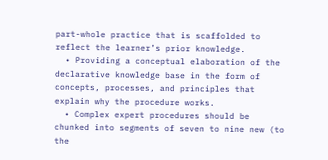part-whole practice that is scaffolded to reflect the learner’s prior knowledge.
  • Providing a conceptual elaboration of the declarative knowledge base in the form of concepts, processes, and principles that explain why the procedure works.
  • Complex expert procedures should be chunked into segments of seven to nine new (to the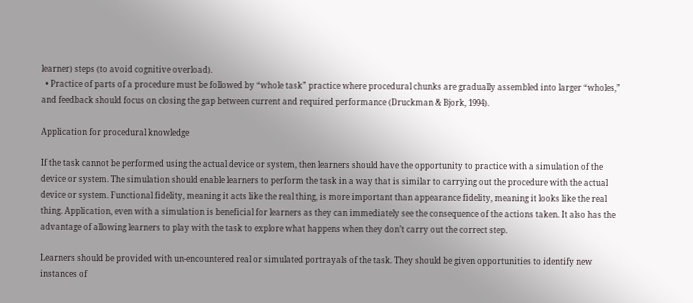learner) steps (to avoid cognitive overload).
  • Practice of parts of a procedure must be followed by “whole task” practice where procedural chunks are gradually assembled into larger “wholes,” and feedback should focus on closing the gap between current and required performance (Druckman & Bjork, 1994).

Application for procedural knowledge

If the task cannot be performed using the actual device or system, then learners should have the opportunity to practice with a simulation of the device or system. The simulation should enable learners to perform the task in a way that is similar to carrying out the procedure with the actual device or system. Functional fidelity, meaning it acts like the real thing, is more important than appearance fidelity, meaning it looks like the real thing. Application, even with a simulation is beneficial for learners as they can immediately see the consequence of the actions taken. It also has the advantage of allowing learners to play with the task to explore what happens when they don’t carry out the correct step.

Learners should be provided with un-encountered real or simulated portrayals of the task. They should be given opportunities to identify new instances of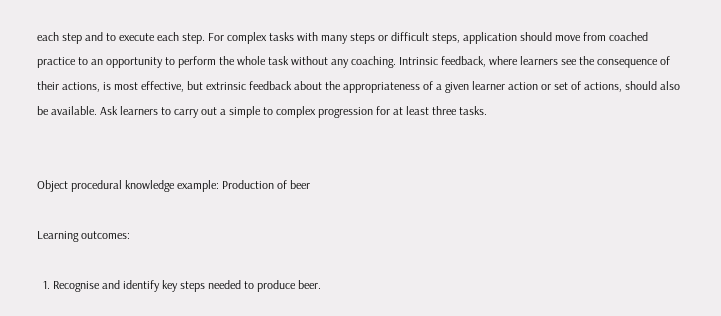each step and to execute each step. For complex tasks with many steps or difficult steps, application should move from coached practice to an opportunity to perform the whole task without any coaching. Intrinsic feedback, where learners see the consequence of their actions, is most effective, but extrinsic feedback about the appropriateness of a given learner action or set of actions, should also be available. Ask learners to carry out a simple to complex progression for at least three tasks.


Object procedural knowledge example: Production of beer

Learning outcomes:

  1. Recognise and identify key steps needed to produce beer.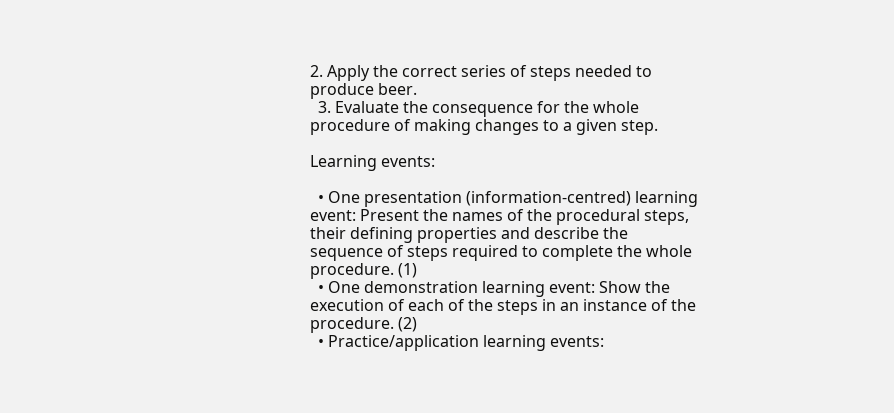2. Apply the correct series of steps needed to produce beer.
  3. Evaluate the consequence for the whole procedure of making changes to a given step.

Learning events:

  • One presentation (information-centred) learning event: Present the names of the procedural steps, their defining properties and describe the sequence of steps required to complete the whole procedure. (1)
  • One demonstration learning event: Show the execution of each of the steps in an instance of the procedure. (2)
  • Practice/application learning events: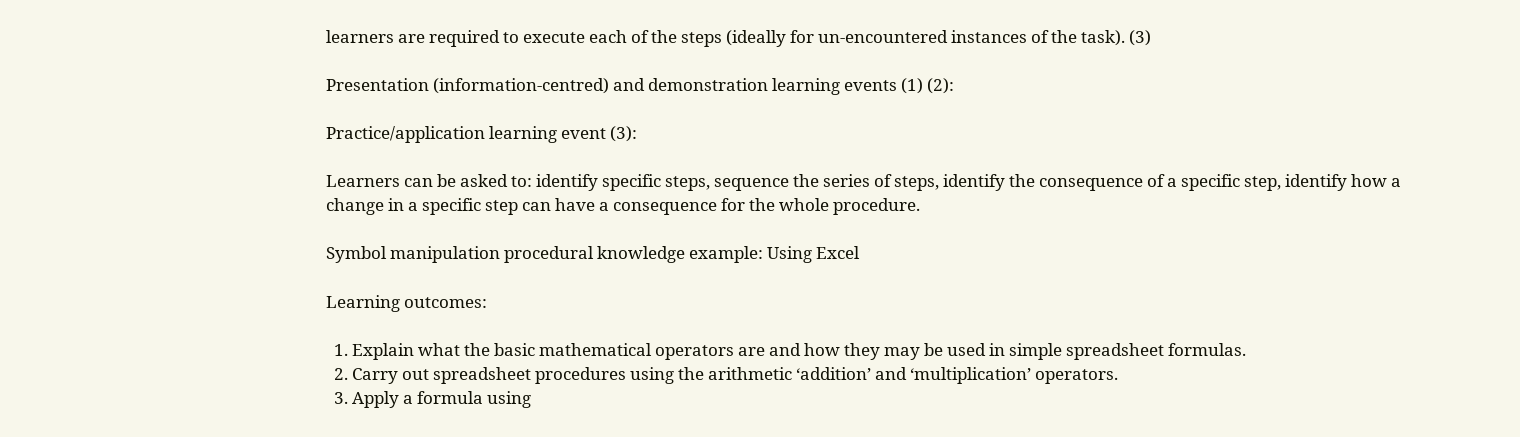learners are required to execute each of the steps (ideally for un-encountered instances of the task). (3)

Presentation (information-centred) and demonstration learning events (1) (2):

Practice/application learning event (3):

Learners can be asked to: identify specific steps, sequence the series of steps, identify the consequence of a specific step, identify how a change in a specific step can have a consequence for the whole procedure.

Symbol manipulation procedural knowledge example: Using Excel

Learning outcomes:

  1. Explain what the basic mathematical operators are and how they may be used in simple spreadsheet formulas.
  2. Carry out spreadsheet procedures using the arithmetic ‘addition’ and ‘multiplication’ operators.
  3. Apply a formula using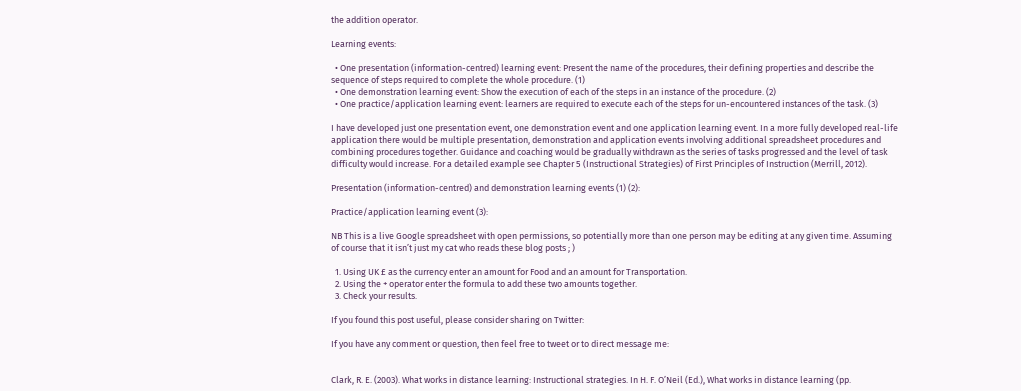the addition operator.

Learning events:

  • One presentation (information-centred) learning event: Present the name of the procedures, their defining properties and describe the sequence of steps required to complete the whole procedure. (1)
  • One demonstration learning event: Show the execution of each of the steps in an instance of the procedure. (2)
  • One practice/application learning event: learners are required to execute each of the steps for un-encountered instances of the task. (3)

I have developed just one presentation event, one demonstration event and one application learning event. In a more fully developed real-life application there would be multiple presentation, demonstration and application events involving additional spreadsheet procedures and combining procedures together. Guidance and coaching would be gradually withdrawn as the series of tasks progressed and the level of task difficulty would increase. For a detailed example see Chapter 5 (Instructional Strategies) of First Principles of Instruction (Merrill, 2012).

Presentation (information-centred) and demonstration learning events (1) (2):

Practice/application learning event (3):

NB This is a live Google spreadsheet with open permissions, so potentially more than one person may be editing at any given time. Assuming of course that it isn’t just my cat who reads these blog posts ; )

  1. Using UK £ as the currency enter an amount for Food and an amount for Transportation.
  2. Using the + operator enter the formula to add these two amounts together.
  3. Check your results.

If you found this post useful, please consider sharing on Twitter:

If you have any comment or question, then feel free to tweet or to direct message me:


Clark, R. E. (2003). What works in distance learning: Instructional strategies. In H. F. O’Neil (Ed.), What works in distance learning (pp.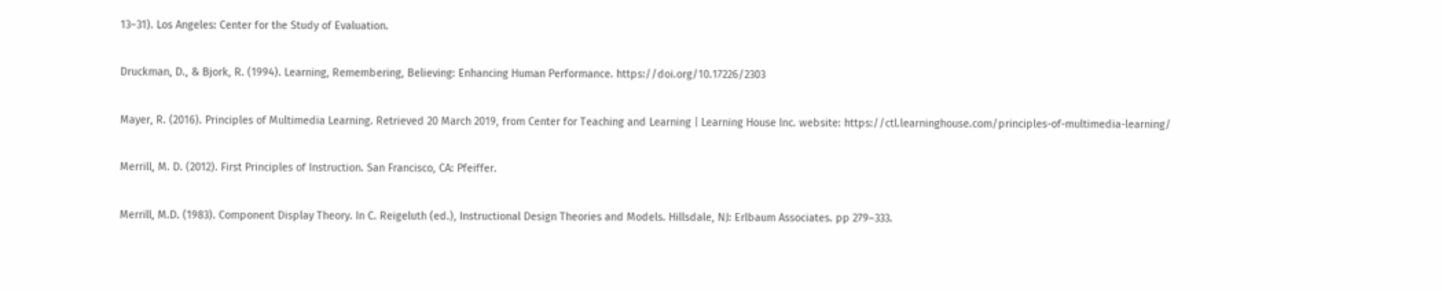13–31). Los Angeles: Center for the Study of Evaluation.

Druckman, D., & Bjork, R. (1994). Learning, Remembering, Believing: Enhancing Human Performance. https://doi.org/10.17226/2303

Mayer, R. (2016). Principles of Multimedia Learning. Retrieved 20 March 2019, from Center for Teaching and Learning | Learning House Inc. website: https://ctl.learninghouse.com/principles-of-multimedia-learning/

Merrill, M. D. (2012). First Principles of Instruction. San Francisco, CA: Pfeiffer.

Merrill, M.D. (1983). Component Display Theory. In C. Reigeluth (ed.), Instructional Design Theories and Models. Hillsdale, NJ: Erlbaum Associates. pp 279–333.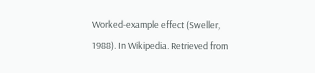Worked-example effect (Sweller, 1988). In Wikipedia. Retrieved from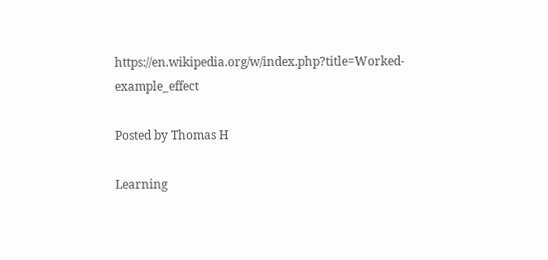https://en.wikipedia.org/w/index.php?title=Worked-example_effect

Posted by Thomas H

Learning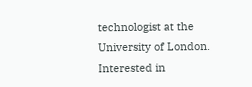technologist at the University of London. Interested in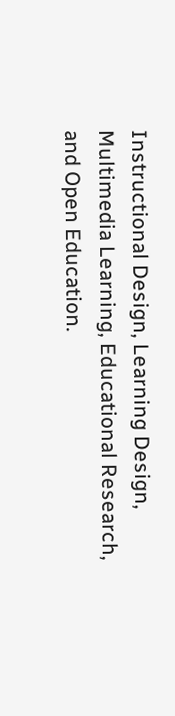Instructional Design, Learning Design, Multimedia Learning, Educational Research, and Open Education.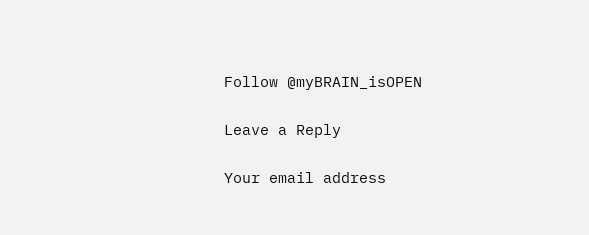Follow @myBRAIN_isOPEN

Leave a Reply

Your email address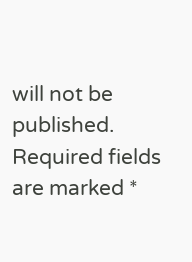will not be published. Required fields are marked *